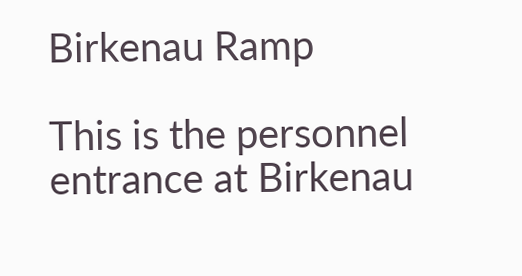Birkenau Ramp

This is the personnel entrance at Birkenau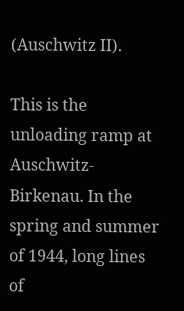(Auschwitz II).

This is the unloading ramp at Auschwitz-Birkenau. In the spring and summer of 1944, long lines of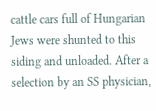cattle cars full of Hungarian Jews were shunted to this siding and unloaded. After a selection by an SS physician,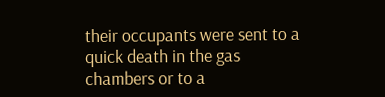their occupants were sent to a quick death in the gas chambers or to a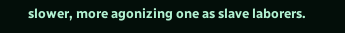slower, more agonizing one as slave laborers.